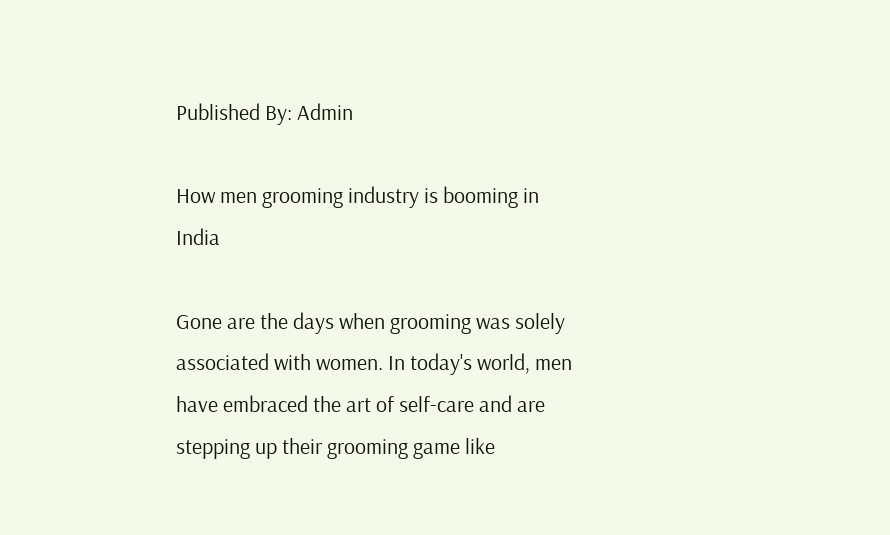Published By: Admin

How men grooming industry is booming in India

Gone are the days when grooming was solely associated with women. In today's world, men have embraced the art of self-care and are stepping up their grooming game like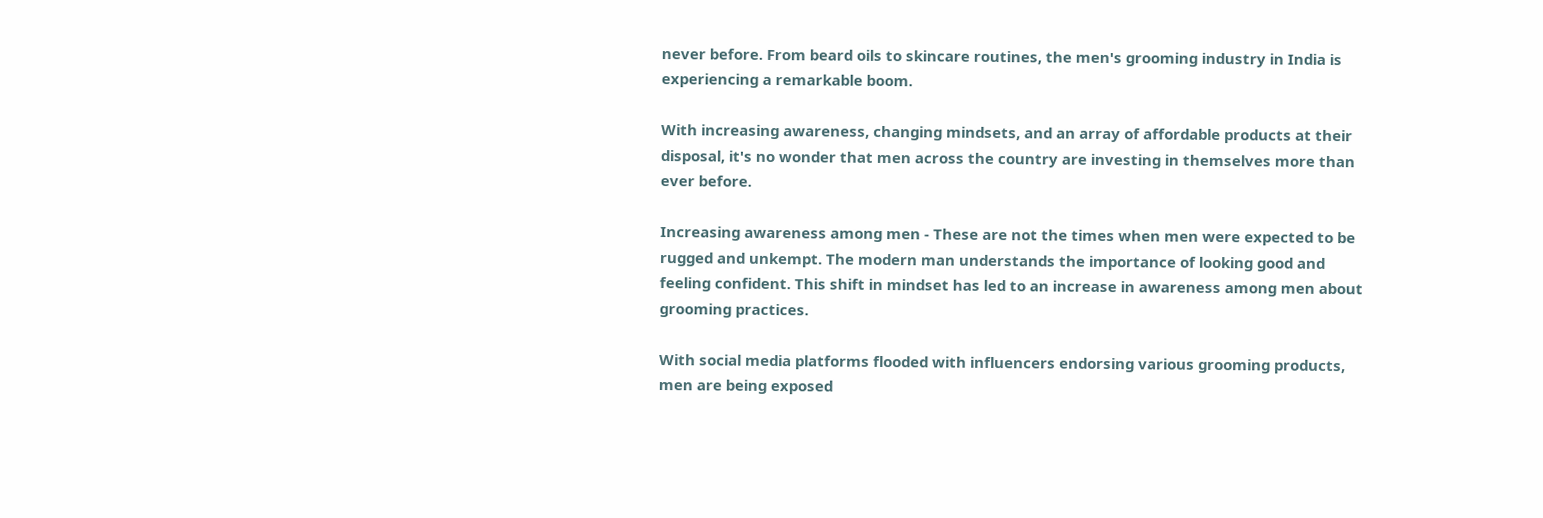never before. From beard oils to skincare routines, the men's grooming industry in India is experiencing a remarkable boom.

With increasing awareness, changing mindsets, and an array of affordable products at their disposal, it's no wonder that men across the country are investing in themselves more than ever before.

Increasing awareness among men - These are not the times when men were expected to be rugged and unkempt. The modern man understands the importance of looking good and feeling confident. This shift in mindset has led to an increase in awareness among men about grooming practices.

With social media platforms flooded with influencers endorsing various grooming products, men are being exposed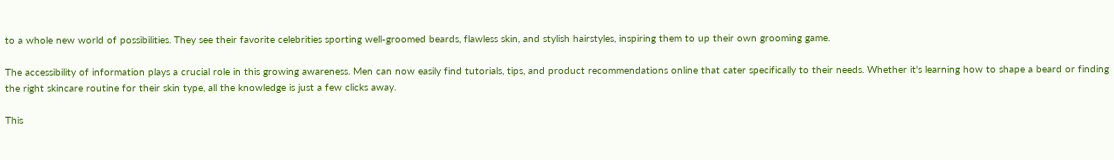to a whole new world of possibilities. They see their favorite celebrities sporting well-groomed beards, flawless skin, and stylish hairstyles, inspiring them to up their own grooming game.

The accessibility of information plays a crucial role in this growing awareness. Men can now easily find tutorials, tips, and product recommendations online that cater specifically to their needs. Whether it's learning how to shape a beard or finding the right skincare routine for their skin type, all the knowledge is just a few clicks away.

This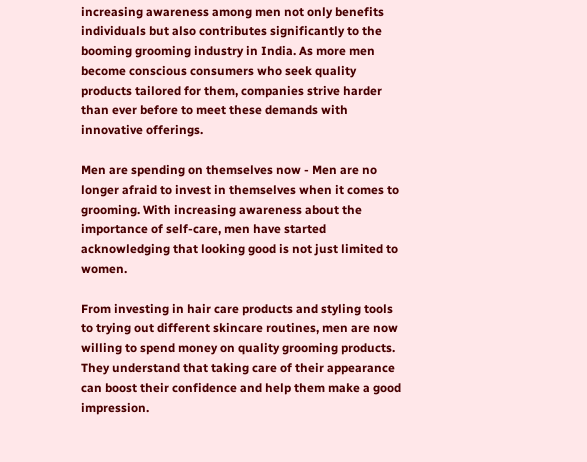increasing awareness among men not only benefits individuals but also contributes significantly to the booming grooming industry in India. As more men become conscious consumers who seek quality products tailored for them, companies strive harder than ever before to meet these demands with innovative offerings.

Men are spending on themselves now - Men are no longer afraid to invest in themselves when it comes to grooming. With increasing awareness about the importance of self-care, men have started acknowledging that looking good is not just limited to women.

From investing in hair care products and styling tools to trying out different skincare routines, men are now willing to spend money on quality grooming products. They understand that taking care of their appearance can boost their confidence and help them make a good impression.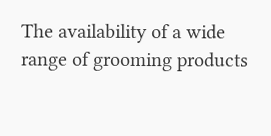The availability of a wide range of grooming products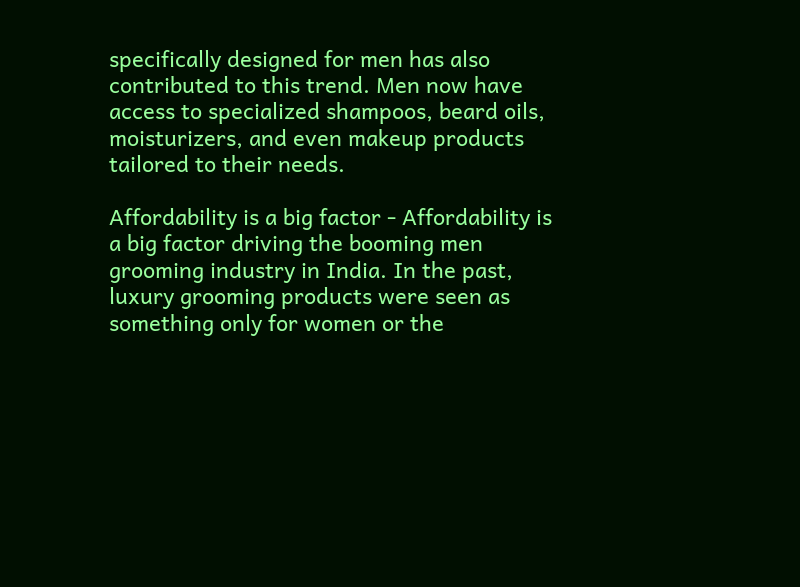specifically designed for men has also contributed to this trend. Men now have access to specialized shampoos, beard oils, moisturizers, and even makeup products tailored to their needs.

Affordability is a big factor - Affordability is a big factor driving the booming men grooming industry in India. In the past, luxury grooming products were seen as something only for women or the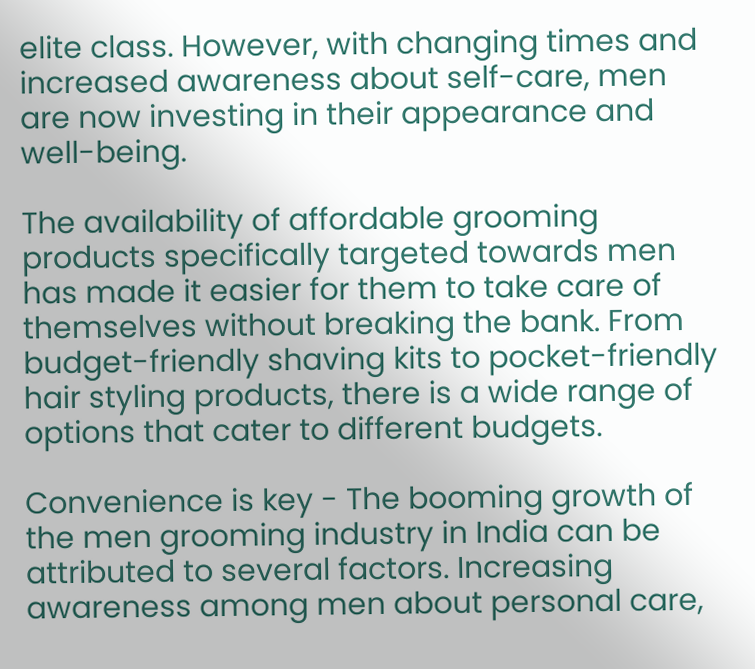elite class. However, with changing times and increased awareness about self-care, men are now investing in their appearance and well-being.

The availability of affordable grooming products specifically targeted towards men has made it easier for them to take care of themselves without breaking the bank. From budget-friendly shaving kits to pocket-friendly hair styling products, there is a wide range of options that cater to different budgets.

Convenience is key - The booming growth of the men grooming industry in India can be attributed to several factors. Increasing awareness among men about personal care,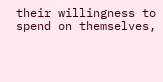their willingness to spend on themselves,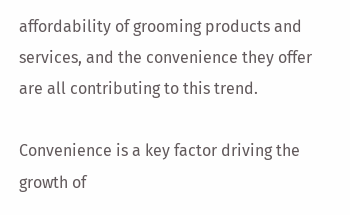affordability of grooming products and services, and the convenience they offer are all contributing to this trend.

Convenience is a key factor driving the growth of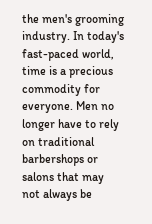the men's grooming industry. In today's fast-paced world, time is a precious commodity for everyone. Men no longer have to rely on traditional barbershops or salons that may not always be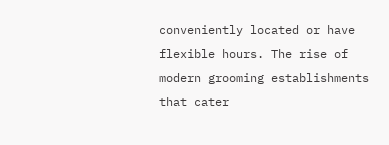conveniently located or have flexible hours. The rise of modern grooming establishments that cater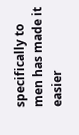specifically to men has made it easier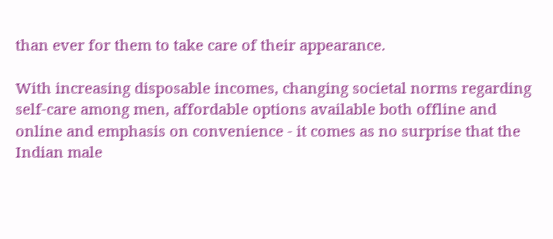than ever for them to take care of their appearance.

With increasing disposable incomes, changing societal norms regarding self-care among men, affordable options available both offline and online and emphasis on convenience - it comes as no surprise that the Indian male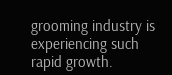grooming industry is experiencing such rapid growth.